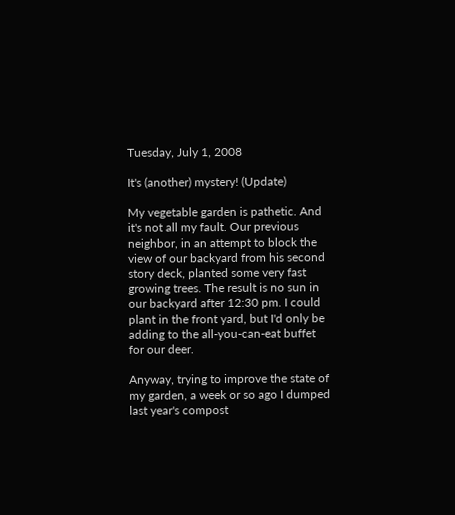Tuesday, July 1, 2008

It's (another) mystery! (Update)

My vegetable garden is pathetic. And it's not all my fault. Our previous neighbor, in an attempt to block the view of our backyard from his second story deck, planted some very fast growing trees. The result is no sun in our backyard after 12:30 pm. I could plant in the front yard, but I'd only be adding to the all-you-can-eat buffet for our deer.

Anyway, trying to improve the state of my garden, a week or so ago I dumped last year's compost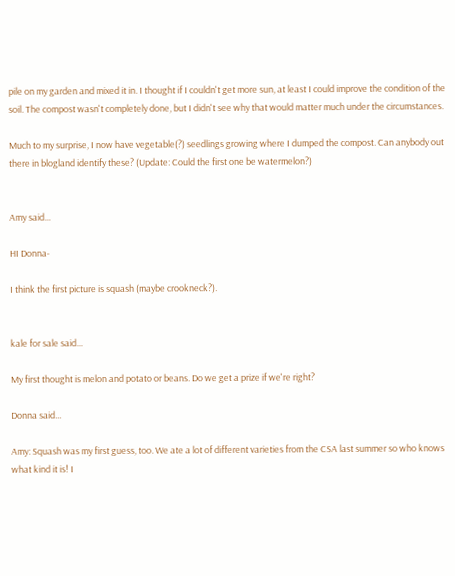pile on my garden and mixed it in. I thought if I couldn't get more sun, at least I could improve the condition of the soil. The compost wasn't completely done, but I didn't see why that would matter much under the circumstances.

Much to my surprise, I now have vegetable(?) seedlings growing where I dumped the compost. Can anybody out there in blogland identify these? (Update: Could the first one be watermelon?)


Amy said...

HI Donna-

I think the first picture is squash (maybe crookneck?).


kale for sale said...

My first thought is melon and potato or beans. Do we get a prize if we're right?

Donna said...

Amy: Squash was my first guess, too. We ate a lot of different varieties from the CSA last summer so who knows what kind it is! I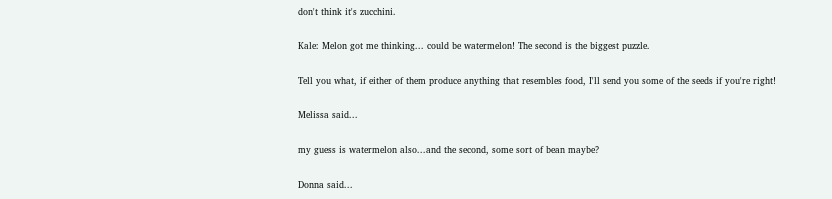don't think it's zucchini.

Kale: Melon got me thinking... could be watermelon! The second is the biggest puzzle.

Tell you what, if either of them produce anything that resembles food, I'll send you some of the seeds if you're right!

Melissa said...

my guess is watermelon also...and the second, some sort of bean maybe?

Donna said...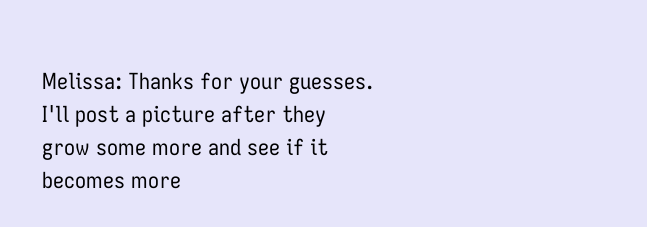Melissa: Thanks for your guesses. I'll post a picture after they grow some more and see if it becomes more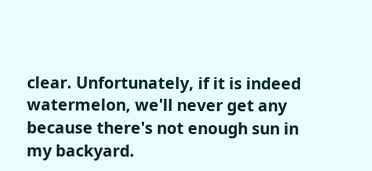clear. Unfortunately, if it is indeed watermelon, we'll never get any because there's not enough sun in my backyard.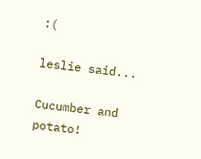:(

leslie said...

Cucumber and potato!